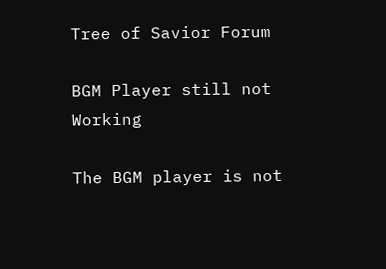Tree of Savior Forum

BGM Player still not Working

The BGM player is not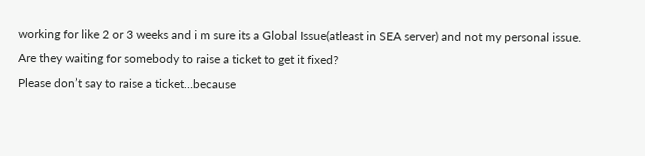working for like 2 or 3 weeks and i m sure its a Global Issue(atleast in SEA server) and not my personal issue.
Are they waiting for somebody to raise a ticket to get it fixed?
Please don’t say to raise a ticket…because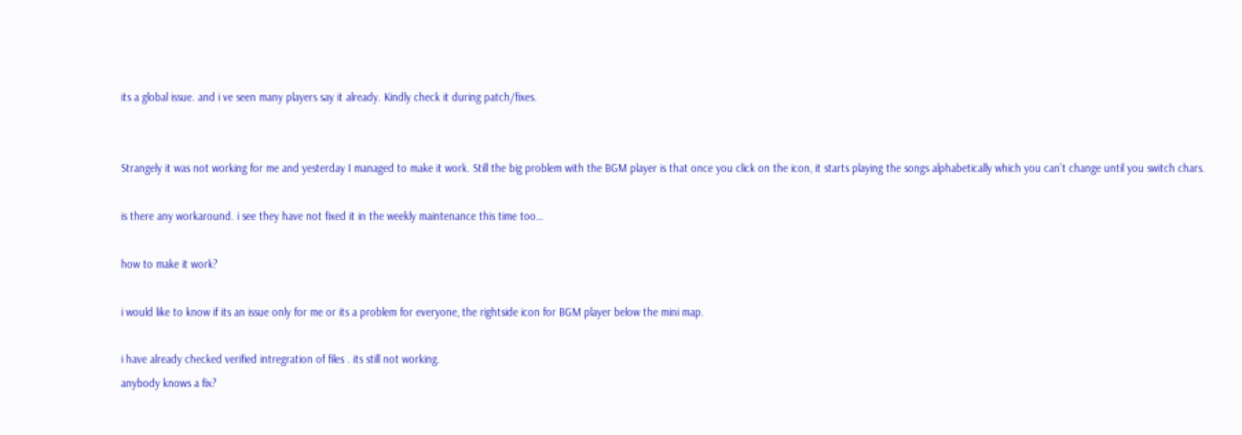its a global issue. and i ve seen many players say it already. Kindly check it during patch/fixes.


Strangely it was not working for me and yesterday I managed to make it work. Still the big problem with the BGM player is that once you click on the icon, it starts playing the songs alphabetically which you can’t change until you switch chars.

is there any workaround. i see they have not fixed it in the weekly maintenance this time too…

how to make it work?

i would like to know if its an issue only for me or its a problem for everyone, the rightside icon for BGM player below the mini map.

i have already checked verified intregration of files . its still not working.
anybody knows a fix?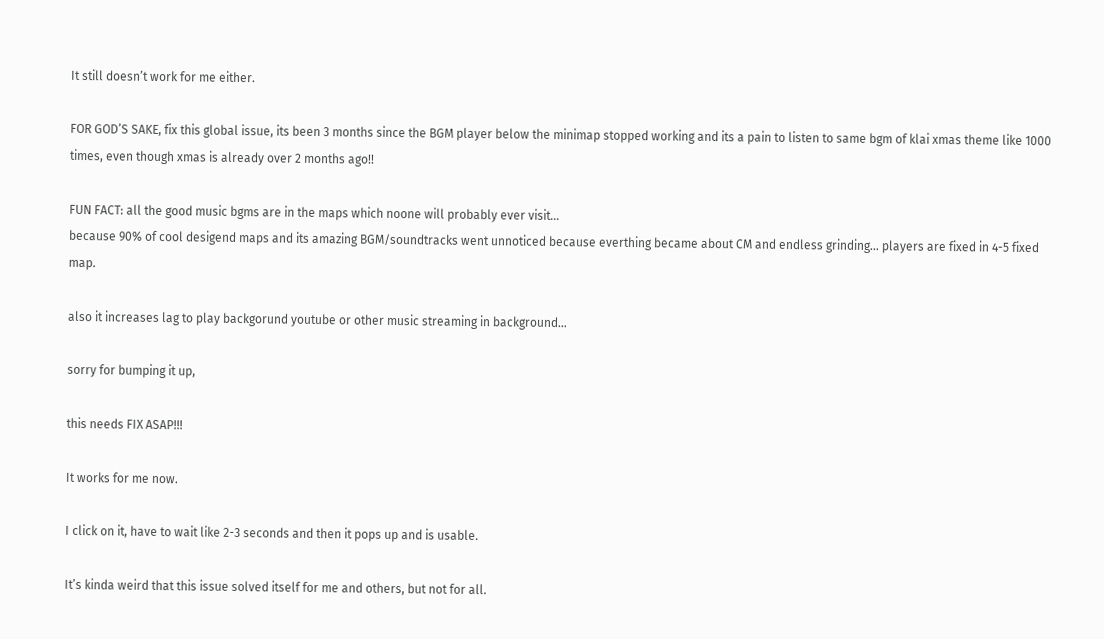It still doesn’t work for me either.

FOR GOD’S SAKE, fix this global issue, its been 3 months since the BGM player below the minimap stopped working and its a pain to listen to same bgm of klai xmas theme like 1000 times, even though xmas is already over 2 months ago!!

FUN FACT: all the good music bgms are in the maps which noone will probably ever visit…
because 90% of cool desigend maps and its amazing BGM/soundtracks went unnoticed because everthing became about CM and endless grinding… players are fixed in 4-5 fixed map.

also it increases lag to play backgorund youtube or other music streaming in background…

sorry for bumping it up,

this needs FIX ASAP!!!

It works for me now.

I click on it, have to wait like 2-3 seconds and then it pops up and is usable.

It’s kinda weird that this issue solved itself for me and others, but not for all.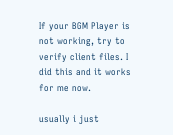If your BGM Player is not working, try to verify client files. I did this and it works for me now.

usually i just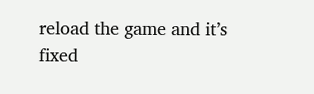reload the game and it’s fixed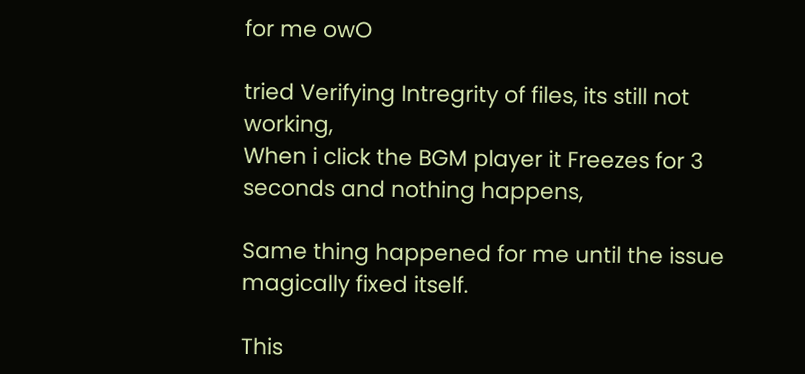for me owO

tried Verifying Intregrity of files, its still not working,
When i click the BGM player it Freezes for 3 seconds and nothing happens,

Same thing happened for me until the issue magically fixed itself.

This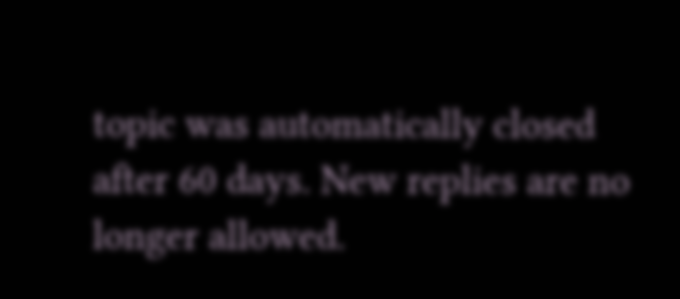topic was automatically closed after 60 days. New replies are no longer allowed.